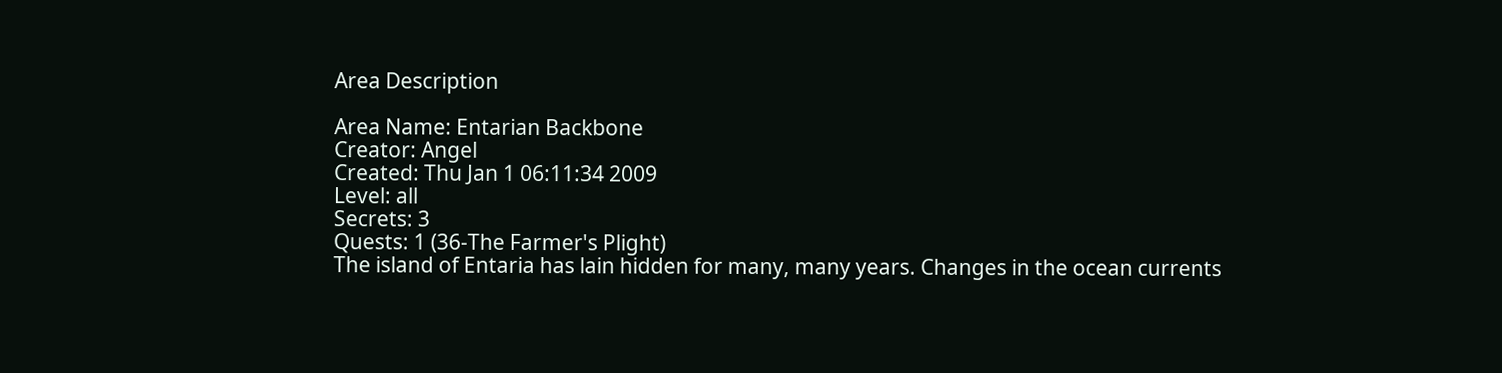Area Description

Area Name: Entarian Backbone
Creator: Angel
Created: Thu Jan 1 06:11:34 2009
Level: all
Secrets: 3
Quests: 1 (36-The Farmer's Plight)
The island of Entaria has lain hidden for many, many years. Changes in the ocean currents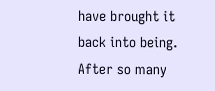have brought it back into being. After so many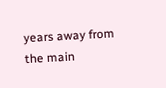years away from the main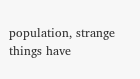population, strange things have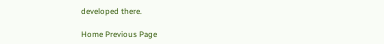developed there.

Home Previous Page